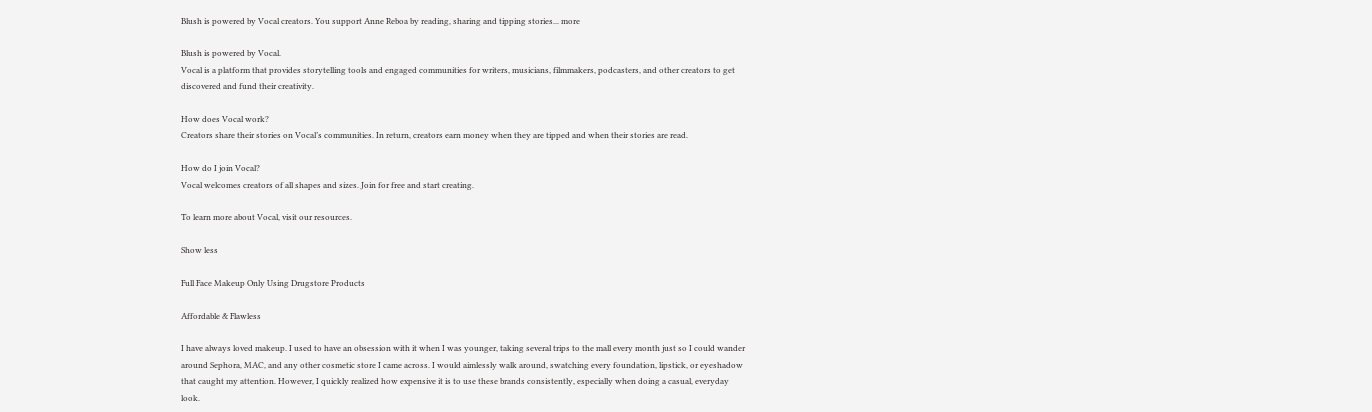Blush is powered by Vocal creators. You support Anne Reboa by reading, sharing and tipping stories... more

Blush is powered by Vocal.
Vocal is a platform that provides storytelling tools and engaged communities for writers, musicians, filmmakers, podcasters, and other creators to get discovered and fund their creativity.

How does Vocal work?
Creators share their stories on Vocal’s communities. In return, creators earn money when they are tipped and when their stories are read.

How do I join Vocal?
Vocal welcomes creators of all shapes and sizes. Join for free and start creating.

To learn more about Vocal, visit our resources.

Show less

Full Face Makeup Only Using Drugstore Products

Affordable & Flawless

I have always loved makeup. I used to have an obsession with it when I was younger, taking several trips to the mall every month just so I could wander around Sephora, MAC, and any other cosmetic store I came across. I would aimlessly walk around, swatching every foundation, lipstick, or eyeshadow that caught my attention. However, I quickly realized how expensive it is to use these brands consistently, especially when doing a casual, everyday look.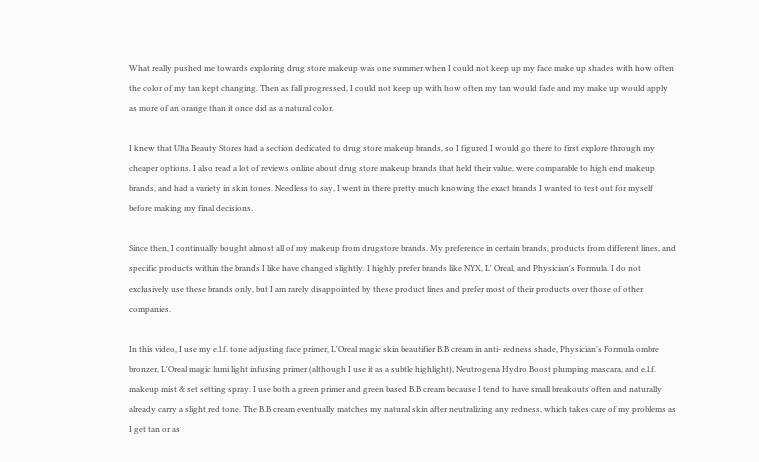What really pushed me towards exploring drug store makeup was one summer when I could not keep up my face make up shades with how often the color of my tan kept changing. Then as fall progressed, I could not keep up with how often my tan would fade and my make up would apply as more of an orange than it once did as a natural color.

I knew that Ulta Beauty Stores had a section dedicated to drug store makeup brands, so I figured I would go there to first explore through my cheaper options. I also read a lot of reviews online about drug store makeup brands that held their value, were comparable to high end makeup brands, and had a variety in skin tones. Needless to say, I went in there pretty much knowing the exact brands I wanted to test out for myself before making my final decisions.

Since then, I continually bought almost all of my makeup from drugstore brands. My preference in certain brands, products from different lines, and specific products within the brands I like have changed slightly. I highly prefer brands like NYX, L' Oreal, and Physician's Formula. I do not exclusively use these brands only, but I am rarely disappointed by these product lines and prefer most of their products over those of other companies.

In this video, I use my e.l.f. tone adjusting face primer, L'Oreal magic skin beautifier B.B cream in anti- redness shade, Physician's Formula ombre bronzer, L'Oreal magic lumi light infusing primer (although I use it as a subtle highlight), Neutrogena Hydro Boost plumping mascara, and e.l.f. makeup mist & set setting spray. I use both a green primer and green based B.B cream because I tend to have small breakouts often and naturally already carry a slight red tone. The B.B cream eventually matches my natural skin after neutralizing any redness, which takes care of my problems as I get tan or as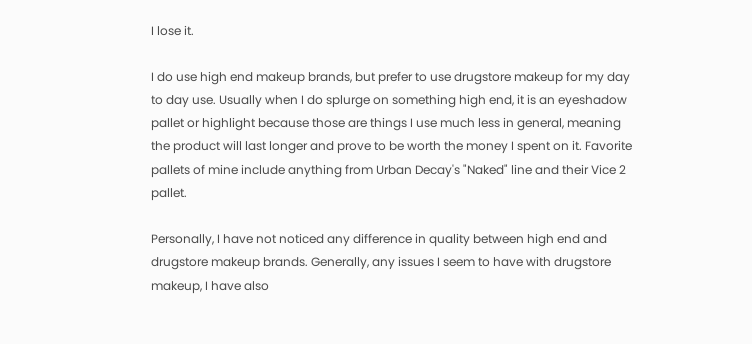I lose it.

I do use high end makeup brands, but prefer to use drugstore makeup for my day to day use. Usually when I do splurge on something high end, it is an eyeshadow pallet or highlight because those are things I use much less in general, meaning the product will last longer and prove to be worth the money I spent on it. Favorite pallets of mine include anything from Urban Decay's "Naked" line and their Vice 2 pallet.

Personally, I have not noticed any difference in quality between high end and drugstore makeup brands. Generally, any issues I seem to have with drugstore makeup, I have also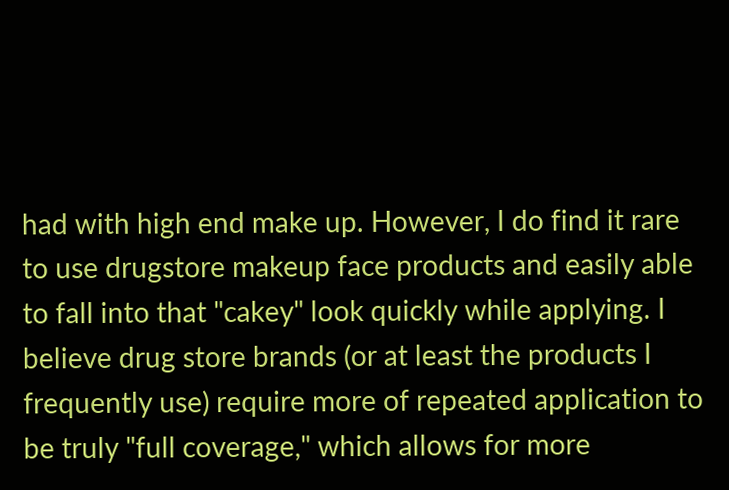had with high end make up. However, I do find it rare to use drugstore makeup face products and easily able to fall into that "cakey" look quickly while applying. I believe drug store brands (or at least the products I frequently use) require more of repeated application to be truly "full coverage," which allows for more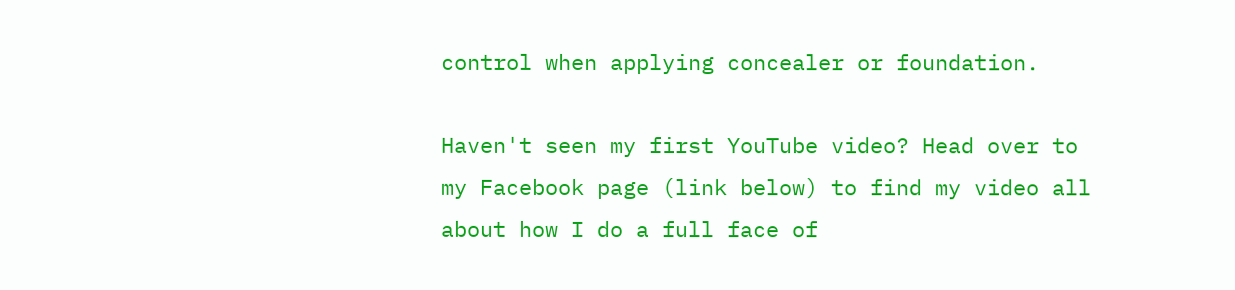control when applying concealer or foundation.

Haven't seen my first YouTube video? Head over to my Facebook page (link below) to find my video all about how I do a full face of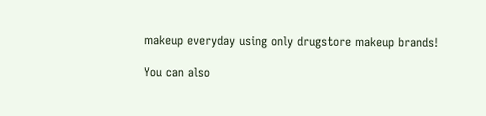makeup everyday using only drugstore makeup brands!

You can also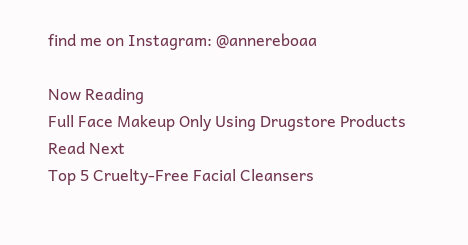find me on Instagram: @annereboaa

Now Reading
Full Face Makeup Only Using Drugstore Products
Read Next
Top 5 Cruelty-Free Facial Cleansers